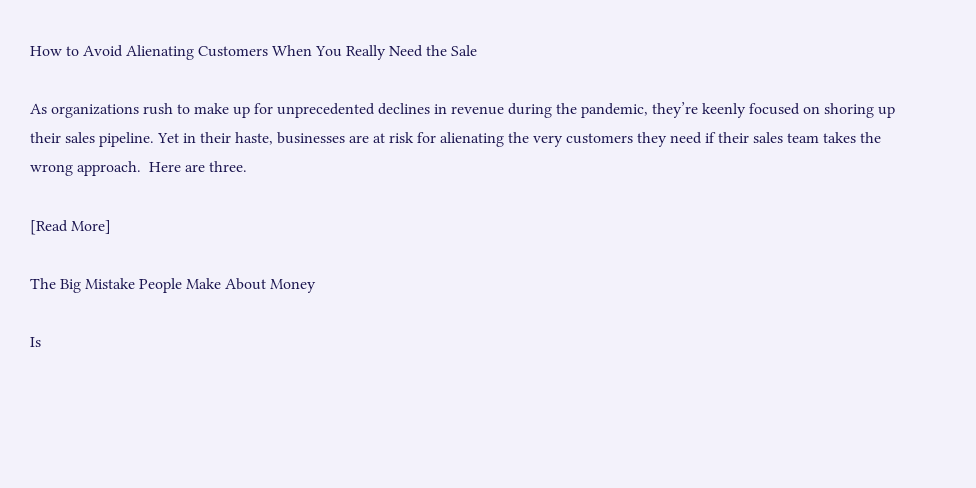How to Avoid Alienating Customers When You Really Need the Sale

As organizations rush to make up for unprecedented declines in revenue during the pandemic, they’re keenly focused on shoring up their sales pipeline. Yet in their haste, businesses are at risk for alienating the very customers they need if their sales team takes the wrong approach.  Here are three.

[Read More]

The Big Mistake People Make About Money

Is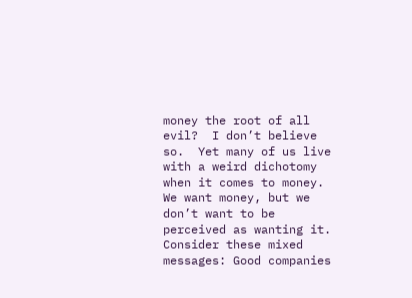money the root of all evil?  I don’t believe so.  Yet many of us live with a weird dichotomy when it comes to money.  We want money, but we don’t want to be perceived as wanting it.  Consider these mixed messages: Good companies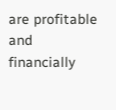are profitable and financially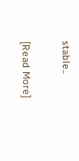stable..

[Read More]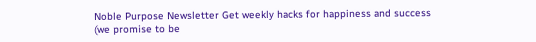Noble Purpose Newsletter Get weekly hacks for happiness and success
(we promise to be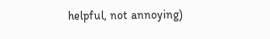helpful, not annoying)